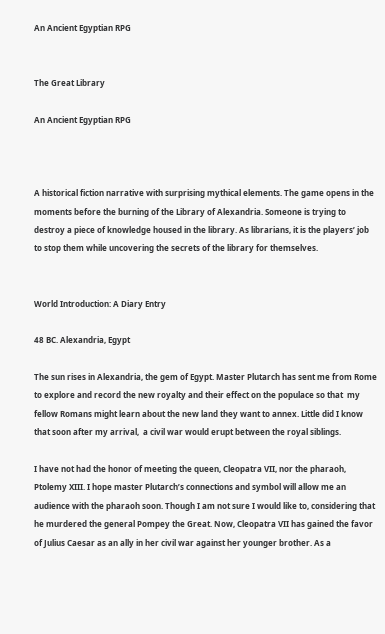An Ancient Egyptian RPG


The Great Library

An Ancient Egyptian RPG



A historical fiction narrative with surprising mythical elements. The game opens in the moments before the burning of the Library of Alexandria. Someone is trying to destroy a piece of knowledge housed in the library. As librarians, it is the players’ job to stop them while uncovering the secrets of the library for themselves.


World Introduction: A Diary Entry

48 BC. Alexandria, Egypt

The sun rises in Alexandria, the gem of Egypt. Master Plutarch has sent me from Rome to explore and record the new royalty and their effect on the populace so that  my fellow Romans might learn about the new land they want to annex. Little did I know that soon after my arrival,  a civil war would erupt between the royal siblings.

I have not had the honor of meeting the queen, Cleopatra VII, nor the pharaoh, Ptolemy XIII. I hope master Plutarch’s connections and symbol will allow me an audience with the pharaoh soon. Though I am not sure I would like to, considering that he murdered the general Pompey the Great. Now, Cleopatra VII has gained the favor of Julius Caesar as an ally in her civil war against her younger brother. As a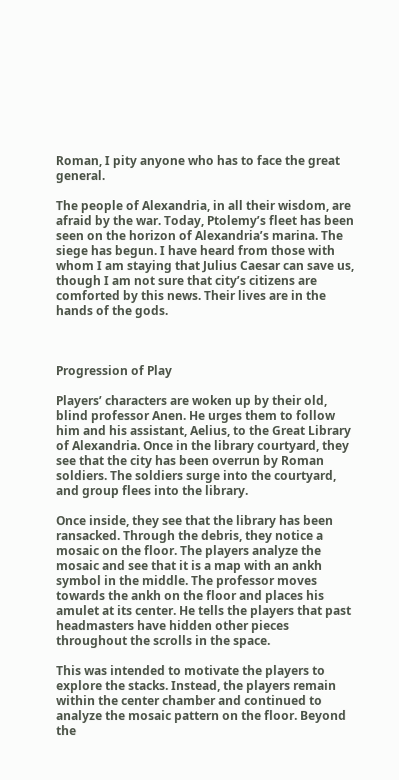Roman, I pity anyone who has to face the great general.

The people of Alexandria, in all their wisdom, are afraid by the war. Today, Ptolemy’s fleet has been seen on the horizon of Alexandria’s marina. The siege has begun. I have heard from those with whom I am staying that Julius Caesar can save us, though I am not sure that city’s citizens are comforted by this news. Their lives are in the hands of the gods.



Progression of Play

Players’ characters are woken up by their old, blind professor Anen. He urges them to follow him and his assistant, Aelius, to the Great Library of Alexandria. Once in the library courtyard, they see that the city has been overrun by Roman soldiers. The soldiers surge into the courtyard, and group flees into the library.

Once inside, they see that the library has been ransacked. Through the debris, they notice a mosaic on the floor. The players analyze the mosaic and see that it is a map with an ankh symbol in the middle. The professor moves towards the ankh on the floor and places his amulet at its center. He tells the players that past headmasters have hidden other pieces throughout the scrolls in the space.

This was intended to motivate the players to explore the stacks. Instead, the players remain within the center chamber and continued to analyze the mosaic pattern on the floor. Beyond the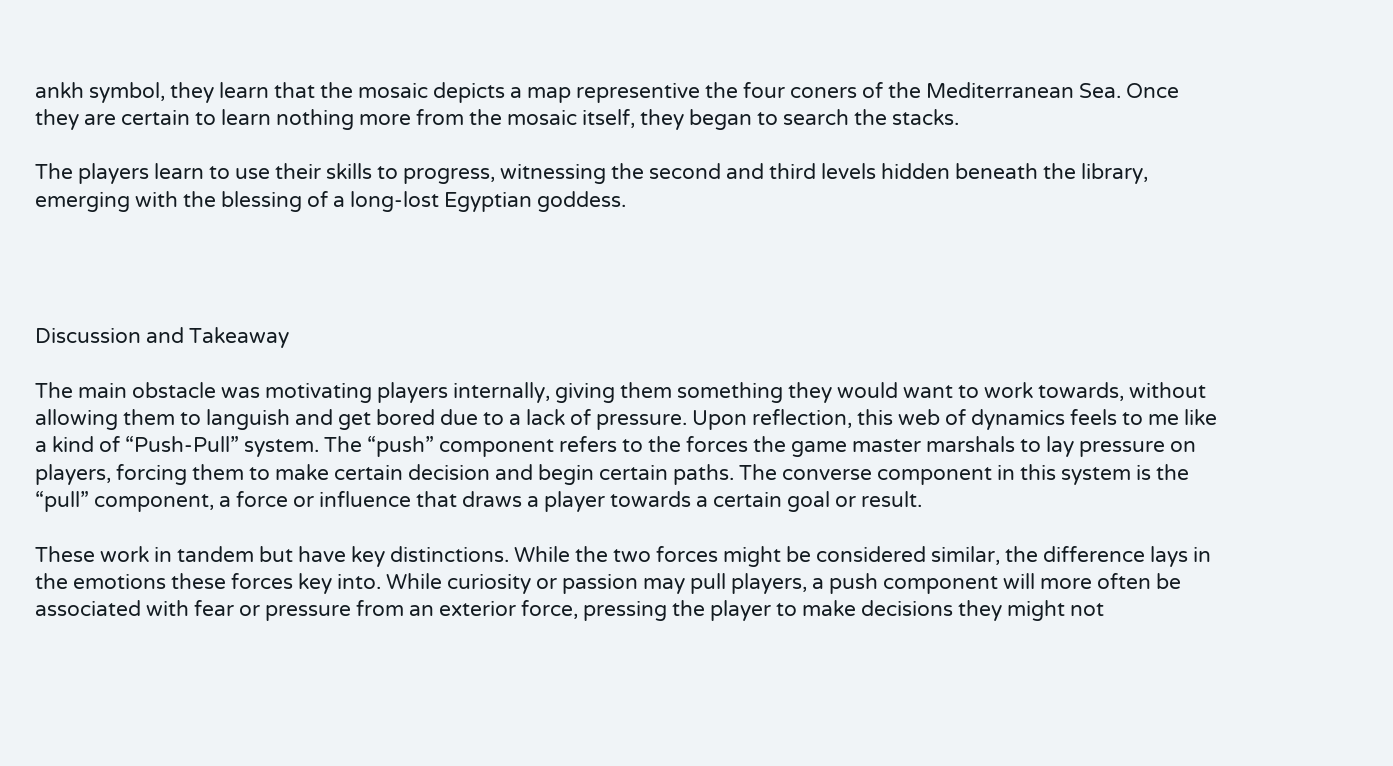ankh symbol, they learn that the mosaic depicts a map representive the four coners of the Mediterranean Sea. Once they are certain to learn nothing more from the mosaic itself, they began to search the stacks.

The players learn to use their skills to progress, witnessing the second and third levels hidden beneath the library, emerging with the blessing of a long-lost Egyptian goddess.




Discussion and Takeaway

The main obstacle was motivating players internally, giving them something they would want to work towards, without allowing them to languish and get bored due to a lack of pressure. Upon reflection, this web of dynamics feels to me like a kind of “Push-Pull” system. The “push” component refers to the forces the game master marshals to lay pressure on players, forcing them to make certain decision and begin certain paths. The converse component in this system is the “pull” component, a force or influence that draws a player towards a certain goal or result.

These work in tandem but have key distinctions. While the two forces might be considered similar, the difference lays in the emotions these forces key into. While curiosity or passion may pull players, a push component will more often be associated with fear or pressure from an exterior force, pressing the player to make decisions they might not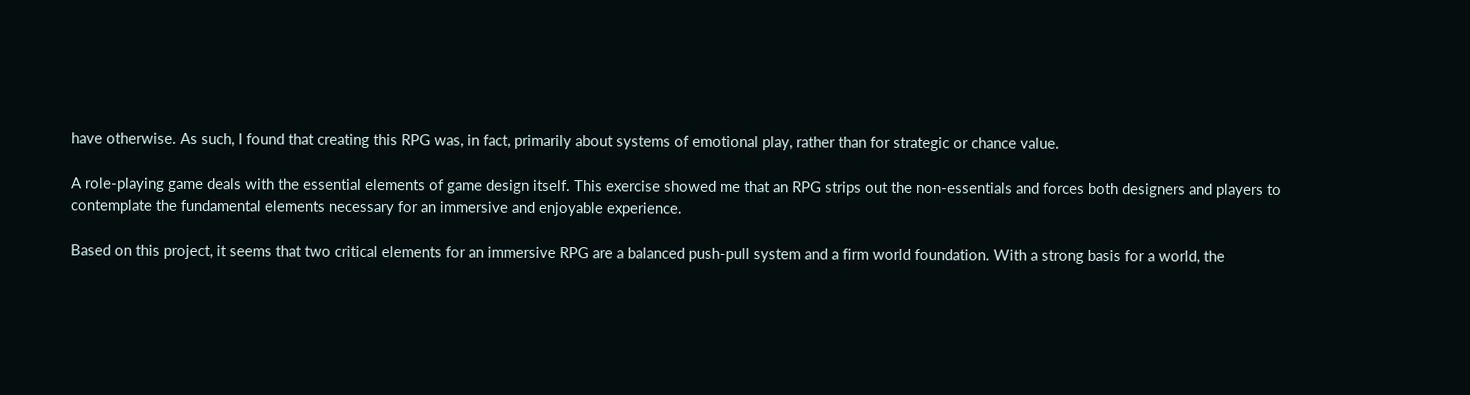have otherwise. As such, I found that creating this RPG was, in fact, primarily about systems of emotional play, rather than for strategic or chance value.

A role-playing game deals with the essential elements of game design itself. This exercise showed me that an RPG strips out the non-essentials and forces both designers and players to contemplate the fundamental elements necessary for an immersive and enjoyable experience.

Based on this project, it seems that two critical elements for an immersive RPG are a balanced push-pull system and a firm world foundation. With a strong basis for a world, the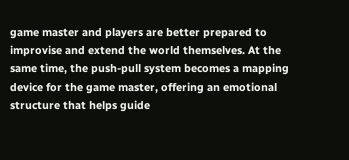game master and players are better prepared to improvise and extend the world themselves. At the same time, the push-pull system becomes a mapping device for the game master, offering an emotional structure that helps guide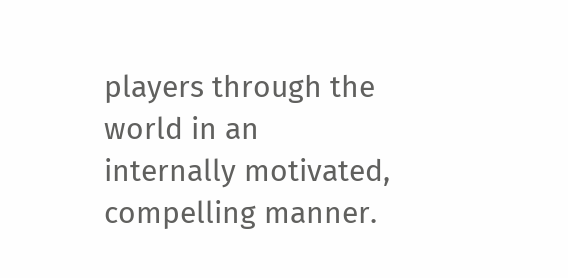players through the world in an internally motivated, compelling manner.